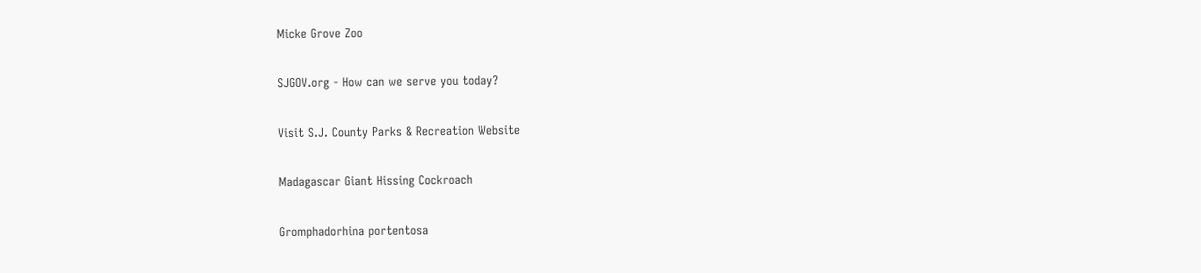Micke Grove Zoo

SJGOV.org - How can we serve you today?

Visit S.J. County Parks & Recreation Website

Madagascar Giant Hissing Cockroach

Gromphadorhina portentosa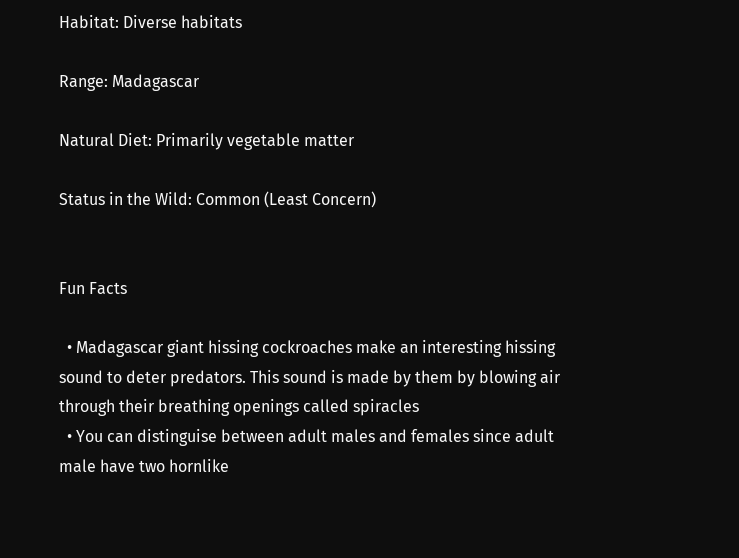Habitat: Diverse habitats

Range: Madagascar

Natural Diet: Primarily vegetable matter

Status in the Wild: Common (Least Concern)


Fun Facts

  • Madagascar giant hissing cockroaches make an interesting hissing sound to deter predators. This sound is made by them by blowing air through their breathing openings called spiracles
  • You can distinguise between adult males and females since adult male have two hornlike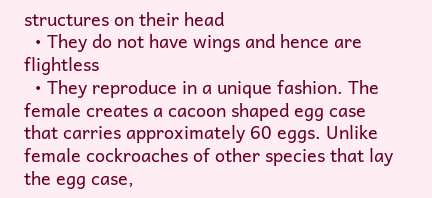structures on their head
  • They do not have wings and hence are flightless
  • They reproduce in a unique fashion. The female creates a cacoon shaped egg case that carries approximately 60 eggs. Unlike female cockroaches of other species that lay the egg case,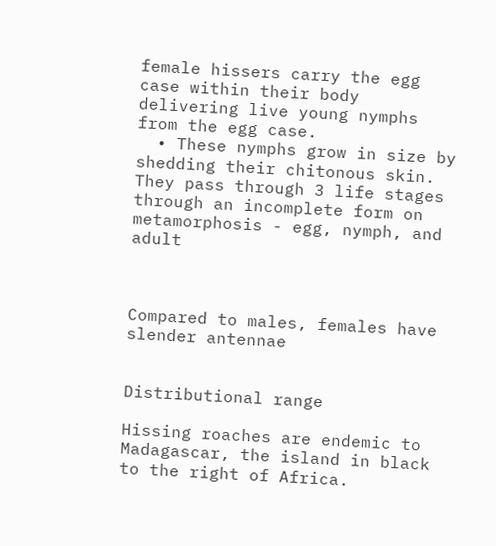female hissers carry the egg case within their body delivering live young nymphs from the egg case.
  • These nymphs grow in size by shedding their chitonous skin. They pass through 3 life stages through an incomplete form on metamorphosis - egg, nymph, and adult



Compared to males, females have slender antennae


Distributional range

Hissing roaches are endemic to Madagascar, the island in black to the right of Africa.